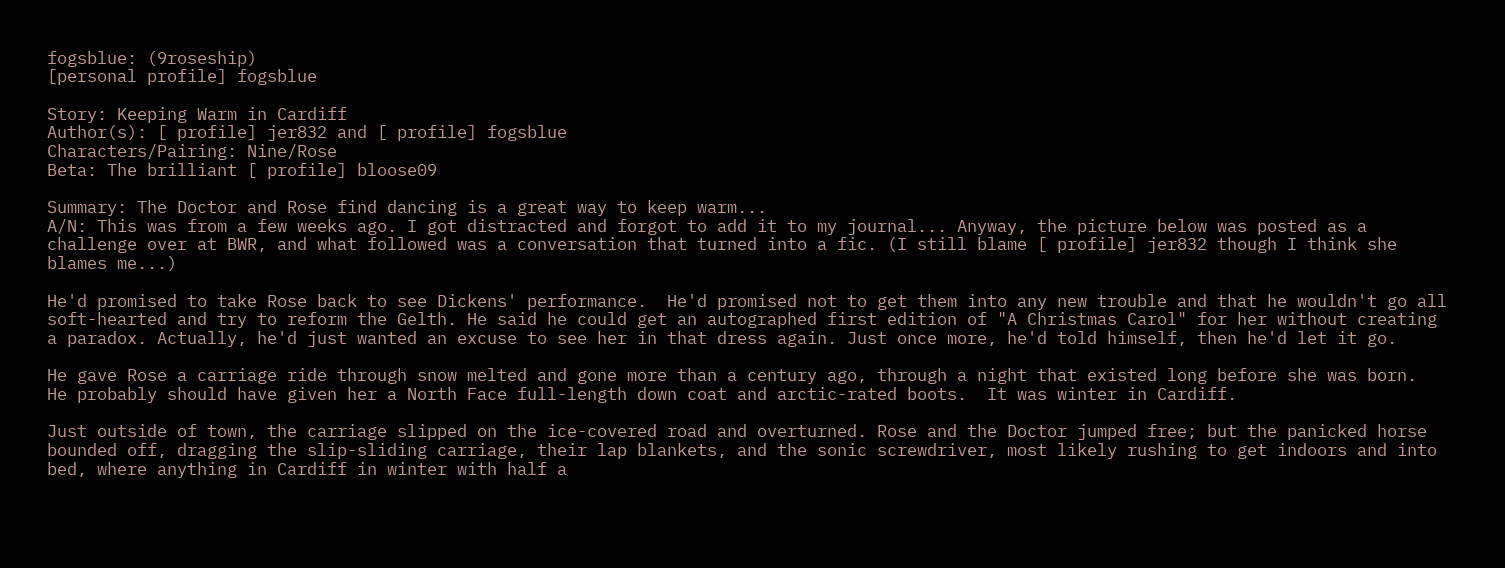fogsblue: (9roseship)
[personal profile] fogsblue

Story: Keeping Warm in Cardiff
Author(s): [ profile] jer832 and [ profile] fogsblue
Characters/Pairing: Nine/Rose
Beta: The brilliant [ profile] bloose09

Summary: The Doctor and Rose find dancing is a great way to keep warm...
A/N: This was from a few weeks ago. I got distracted and forgot to add it to my journal... Anyway, the picture below was posted as a challenge over at BWR, and what followed was a conversation that turned into a fic. (I still blame [ profile] jer832 though I think she blames me...)

He'd promised to take Rose back to see Dickens' performance.  He'd promised not to get them into any new trouble and that he wouldn't go all soft-hearted and try to reform the Gelth. He said he could get an autographed first edition of "A Christmas Carol" for her without creating a paradox. Actually, he'd just wanted an excuse to see her in that dress again. Just once more, he'd told himself, then he'd let it go.

He gave Rose a carriage ride through snow melted and gone more than a century ago, through a night that existed long before she was born.  He probably should have given her a North Face full-length down coat and arctic-rated boots.  It was winter in Cardiff.

Just outside of town, the carriage slipped on the ice-covered road and overturned. Rose and the Doctor jumped free; but the panicked horse bounded off, dragging the slip-sliding carriage, their lap blankets, and the sonic screwdriver, most likely rushing to get indoors and into bed, where anything in Cardiff in winter with half a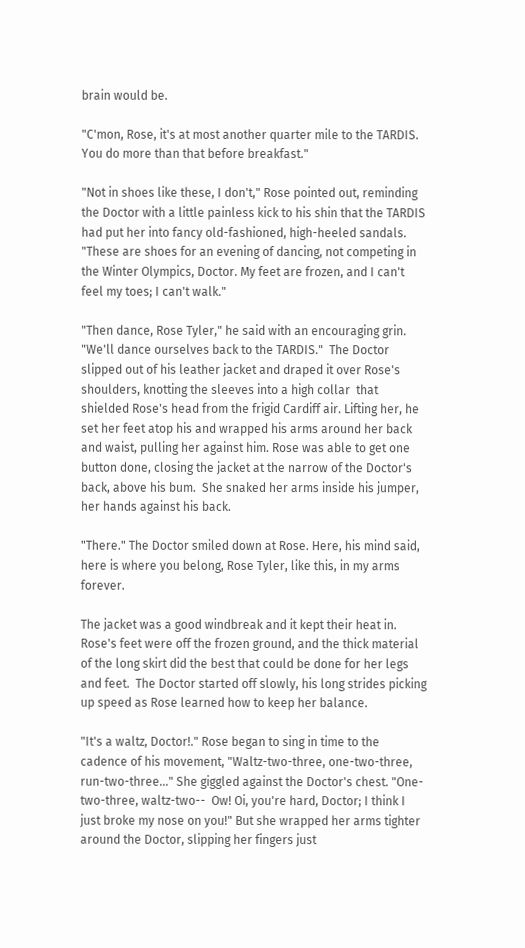brain would be.

"C'mon, Rose, it's at most another quarter mile to the TARDIS. You do more than that before breakfast."

"Not in shoes like these, I don't," Rose pointed out, reminding the Doctor with a little painless kick to his shin that the TARDIS had put her into fancy old-fashioned, high-heeled sandals. "These are shoes for an evening of dancing, not competing in the Winter Olympics, Doctor. My feet are frozen, and I can't feel my toes; I can't walk."

"Then dance, Rose Tyler," he said with an encouraging grin. "We'll dance ourselves back to the TARDIS."  The Doctor slipped out of his leather jacket and draped it over Rose's shoulders, knotting the sleeves into a high collar  that shielded Rose's head from the frigid Cardiff air. Lifting her, he set her feet atop his and wrapped his arms around her back and waist, pulling her against him. Rose was able to get one button done, closing the jacket at the narrow of the Doctor's back, above his bum.  She snaked her arms inside his jumper, her hands against his back.

"There." The Doctor smiled down at Rose. Here, his mind said, here is where you belong, Rose Tyler, like this, in my arms forever.

The jacket was a good windbreak and it kept their heat in. Rose's feet were off the frozen ground, and the thick material of the long skirt did the best that could be done for her legs and feet.  The Doctor started off slowly, his long strides picking up speed as Rose learned how to keep her balance.

"It's a waltz, Doctor!." Rose began to sing in time to the cadence of his movement, "Waltz-two-three, one-two-three, run-two-three..." She giggled against the Doctor's chest. "One-two-three, waltz-two--  Ow! Oi, you're hard, Doctor; I think I just broke my nose on you!" But she wrapped her arms tighter around the Doctor, slipping her fingers just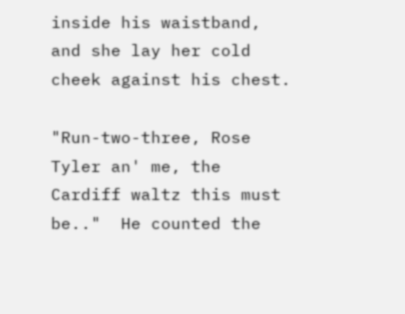inside his waistband, and she lay her cold cheek against his chest.

"Run-two-three, Rose Tyler an' me, the Cardiff waltz this must be.."  He counted the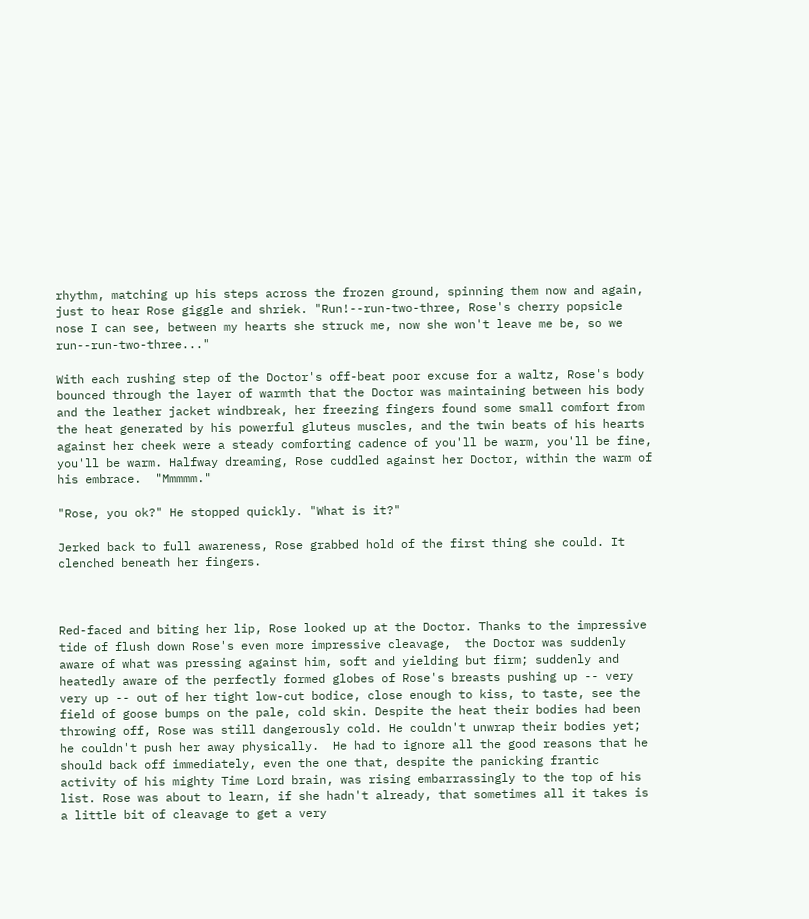rhythm, matching up his steps across the frozen ground, spinning them now and again, just to hear Rose giggle and shriek. "Run!--run-two-three, Rose's cherry popsicle nose I can see, between my hearts she struck me, now she won't leave me be, so we run--run-two-three..."

With each rushing step of the Doctor's off-beat poor excuse for a waltz, Rose's body bounced through the layer of warmth that the Doctor was maintaining between his body and the leather jacket windbreak, her freezing fingers found some small comfort from the heat generated by his powerful gluteus muscles, and the twin beats of his hearts against her cheek were a steady comforting cadence of you'll be warm, you'll be fine, you'll be warm. Halfway dreaming, Rose cuddled against her Doctor, within the warm of his embrace.  "Mmmmm."

"Rose, you ok?" He stopped quickly. "What is it?"

Jerked back to full awareness, Rose grabbed hold of the first thing she could. It clenched beneath her fingers.



Red-faced and biting her lip, Rose looked up at the Doctor. Thanks to the impressive tide of flush down Rose's even more impressive cleavage,  the Doctor was suddenly aware of what was pressing against him, soft and yielding but firm; suddenly and heatedly aware of the perfectly formed globes of Rose's breasts pushing up -- very very up -- out of her tight low-cut bodice, close enough to kiss, to taste, see the field of goose bumps on the pale, cold skin. Despite the heat their bodies had been throwing off, Rose was still dangerously cold. He couldn't unwrap their bodies yet; he couldn't push her away physically.  He had to ignore all the good reasons that he should back off immediately, even the one that, despite the panicking frantic activity of his mighty Time Lord brain, was rising embarrassingly to the top of his list. Rose was about to learn, if she hadn't already, that sometimes all it takes is a little bit of cleavage to get a very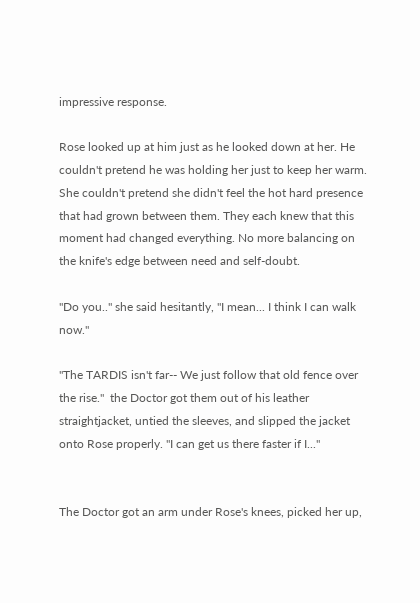impressive response.

Rose looked up at him just as he looked down at her. He couldn't pretend he was holding her just to keep her warm.  She couldn't pretend she didn't feel the hot hard presence that had grown between them. They each knew that this moment had changed everything. No more balancing on the knife's edge between need and self-doubt.

"Do you.." she said hesitantly, "I mean... I think I can walk now."

"The TARDIS isn't far-- We just follow that old fence over the rise."  the Doctor got them out of his leather straightjacket, untied the sleeves, and slipped the jacket onto Rose properly. "I can get us there faster if I..."


The Doctor got an arm under Rose's knees, picked her up,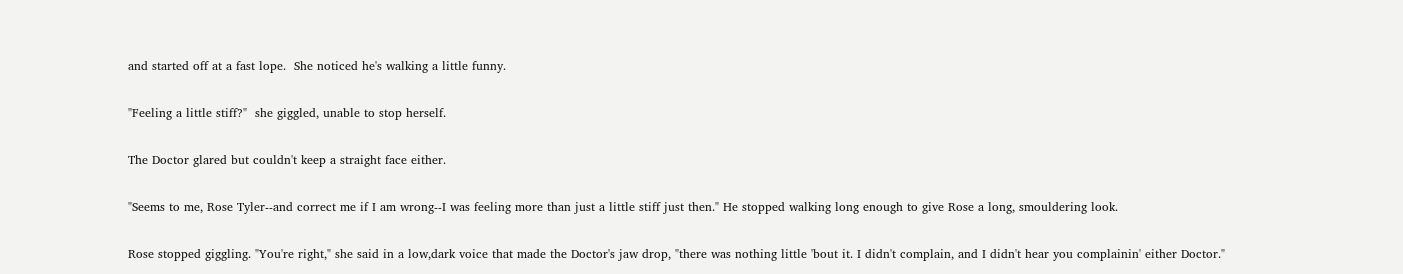and started off at a fast lope.  She noticed he's walking a little funny.

"Feeling a little stiff?"  she giggled, unable to stop herself.

The Doctor glared but couldn't keep a straight face either.

"Seems to me, Rose Tyler--and correct me if I am wrong--I was feeling more than just a little stiff just then." He stopped walking long enough to give Rose a long, smouldering look.

Rose stopped giggling. "You're right," she said in a low,dark voice that made the Doctor's jaw drop, "there was nothing little 'bout it. I didn't complain, and I didn't hear you complainin' either Doctor."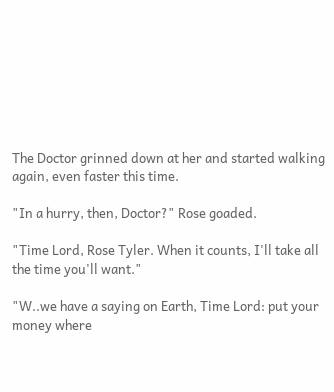The Doctor grinned down at her and started walking again, even faster this time.

"In a hurry, then, Doctor?" Rose goaded.

"Time Lord, Rose Tyler. When it counts, I'll take all the time you'll want."

"W..we have a saying on Earth, Time Lord: put your money where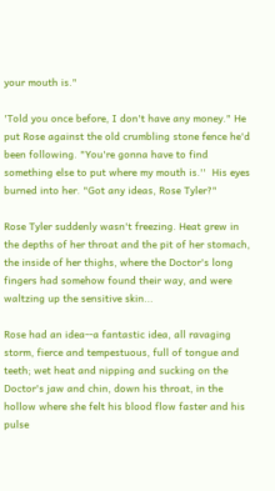your mouth is."

'Told you once before, I don't have any money." He put Rose against the old crumbling stone fence he'd been following. "You're gonna have to find something else to put where my mouth is.''  His eyes burned into her. "Got any ideas, Rose Tyler?"

Rose Tyler suddenly wasn't freezing. Heat grew in the depths of her throat and the pit of her stomach, the inside of her thighs, where the Doctor's long fingers had somehow found their way, and were waltzing up the sensitive skin...

Rose had an idea--a fantastic idea, all ravaging storm, fierce and tempestuous, full of tongue and teeth; wet heat and nipping and sucking on the Doctor's jaw and chin, down his throat, in the hollow where she felt his blood flow faster and his pulse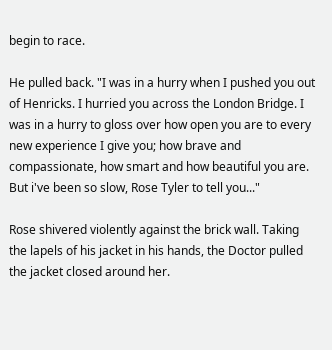begin to race.

He pulled back. "I was in a hurry when I pushed you out of Henricks. I hurried you across the London Bridge. I was in a hurry to gloss over how open you are to every new experience I give you; how brave and compassionate, how smart and how beautiful you are. But i've been so slow, Rose Tyler to tell you..."

Rose shivered violently against the brick wall. Taking the lapels of his jacket in his hands, the Doctor pulled the jacket closed around her.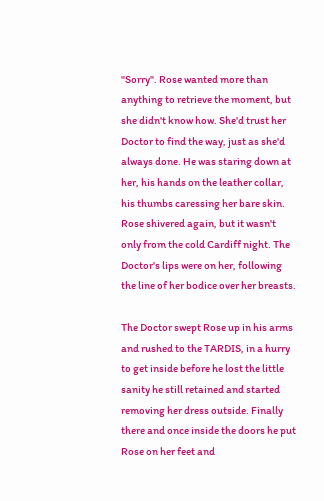"Sorry". Rose wanted more than anything to retrieve the moment, but she didn't know how. She'd trust her Doctor to find the way, just as she'd always done. He was staring down at her, his hands on the leather collar, his thumbs caressing her bare skin. Rose shivered again, but it wasn't only from the cold Cardiff night. The Doctor's lips were on her, following the line of her bodice over her breasts.

The Doctor swept Rose up in his arms and rushed to the TARDIS, in a hurry to get inside before he lost the little sanity he still retained and started removing her dress outside. Finally there and once inside the doors he put Rose on her feet and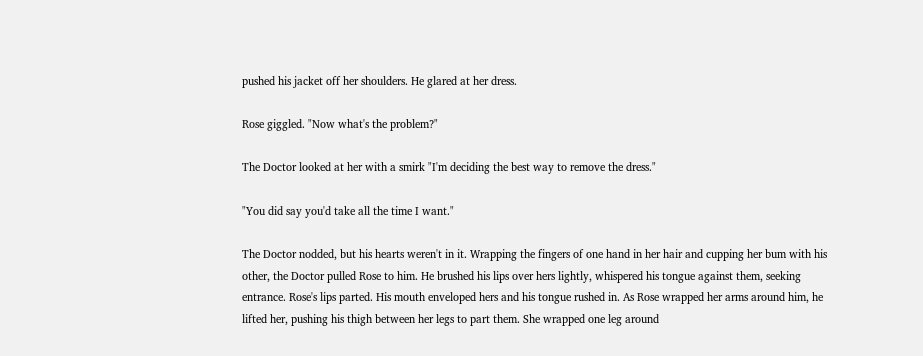pushed his jacket off her shoulders. He glared at her dress.

Rose giggled. "Now what's the problem?"

The Doctor looked at her with a smirk "I'm deciding the best way to remove the dress."

"You did say you'd take all the time I want."

The Doctor nodded, but his hearts weren't in it. Wrapping the fingers of one hand in her hair and cupping her bum with his other, the Doctor pulled Rose to him. He brushed his lips over hers lightly, whispered his tongue against them, seeking entrance. Rose's lips parted. His mouth enveloped hers and his tongue rushed in. As Rose wrapped her arms around him, he lifted her, pushing his thigh between her legs to part them. She wrapped one leg around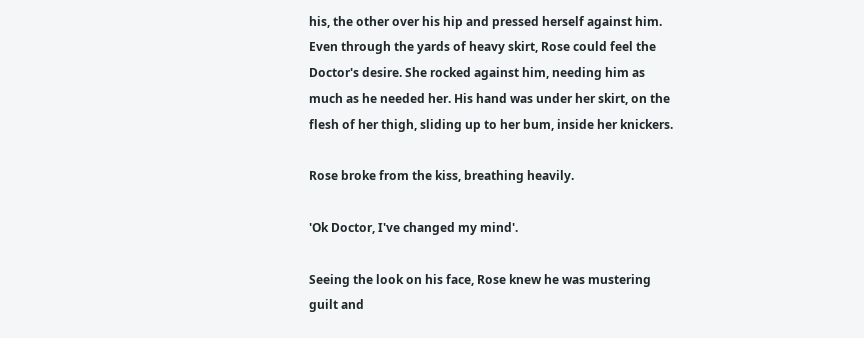his, the other over his hip and pressed herself against him. Even through the yards of heavy skirt, Rose could feel the Doctor's desire. She rocked against him, needing him as much as he needed her. His hand was under her skirt, on the flesh of her thigh, sliding up to her bum, inside her knickers.

Rose broke from the kiss, breathing heavily.

'Ok Doctor, I've changed my mind'.

Seeing the look on his face, Rose knew he was mustering guilt and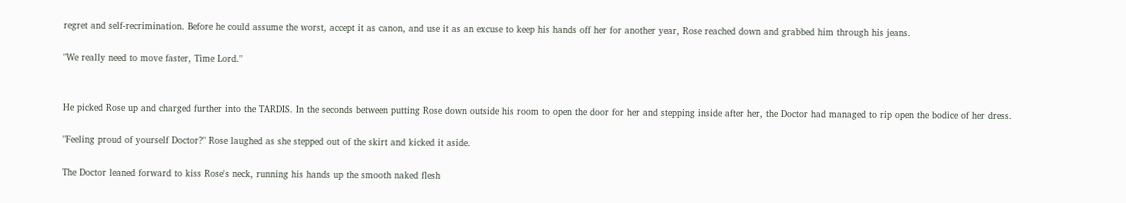regret and self-recrimination. Before he could assume the worst, accept it as canon, and use it as an excuse to keep his hands off her for another year, Rose reached down and grabbed him through his jeans.

"We really need to move faster, Time Lord."


He picked Rose up and charged further into the TARDIS. In the seconds between putting Rose down outside his room to open the door for her and stepping inside after her, the Doctor had managed to rip open the bodice of her dress.

"Feeling proud of yourself Doctor?" Rose laughed as she stepped out of the skirt and kicked it aside.

The Doctor leaned forward to kiss Rose's neck, running his hands up the smooth naked flesh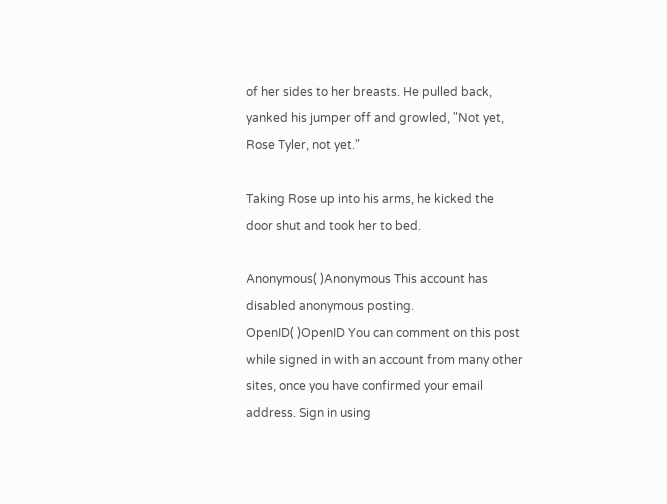of her sides to her breasts. He pulled back, yanked his jumper off and growled, "Not yet, Rose Tyler, not yet."

Taking Rose up into his arms, he kicked the door shut and took her to bed.

Anonymous( )Anonymous This account has disabled anonymous posting.
OpenID( )OpenID You can comment on this post while signed in with an account from many other sites, once you have confirmed your email address. Sign in using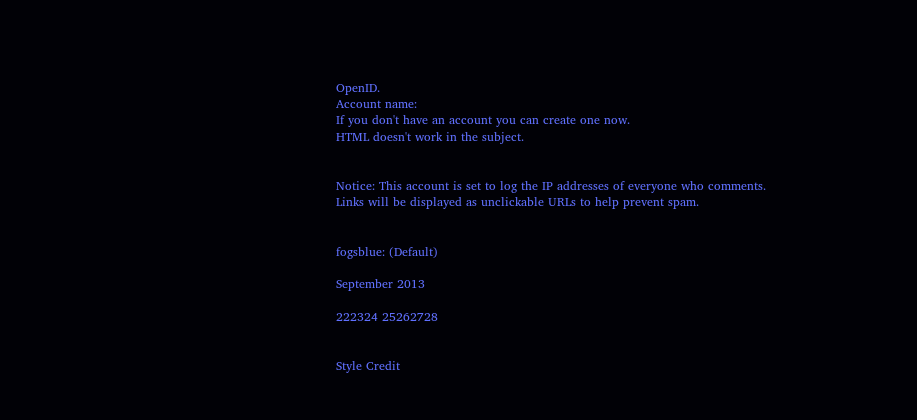OpenID.
Account name:
If you don't have an account you can create one now.
HTML doesn't work in the subject.


Notice: This account is set to log the IP addresses of everyone who comments.
Links will be displayed as unclickable URLs to help prevent spam.


fogsblue: (Default)

September 2013

222324 25262728


Style Credit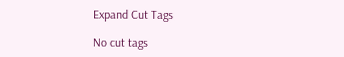Expand Cut Tags

No cut tags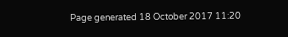Page generated 18 October 2017 11:20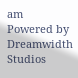am
Powered by Dreamwidth Studios